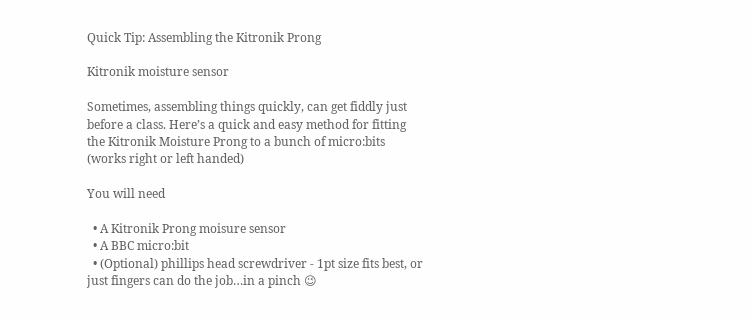Quick Tip: Assembling the Kitronik Prong

Kitronik moisture sensor

Sometimes, assembling things quickly, can get fiddly just before a class. Here’s a quick and easy method for fitting the Kitronik Moisture Prong to a bunch of micro:bits (works right or left handed)

You will need

  • A Kitronik Prong moisure sensor
  • A BBC micro:bit
  • (Optional) phillips head screwdriver - 1pt size fits best, or just fingers can do the job…in a pinch 😉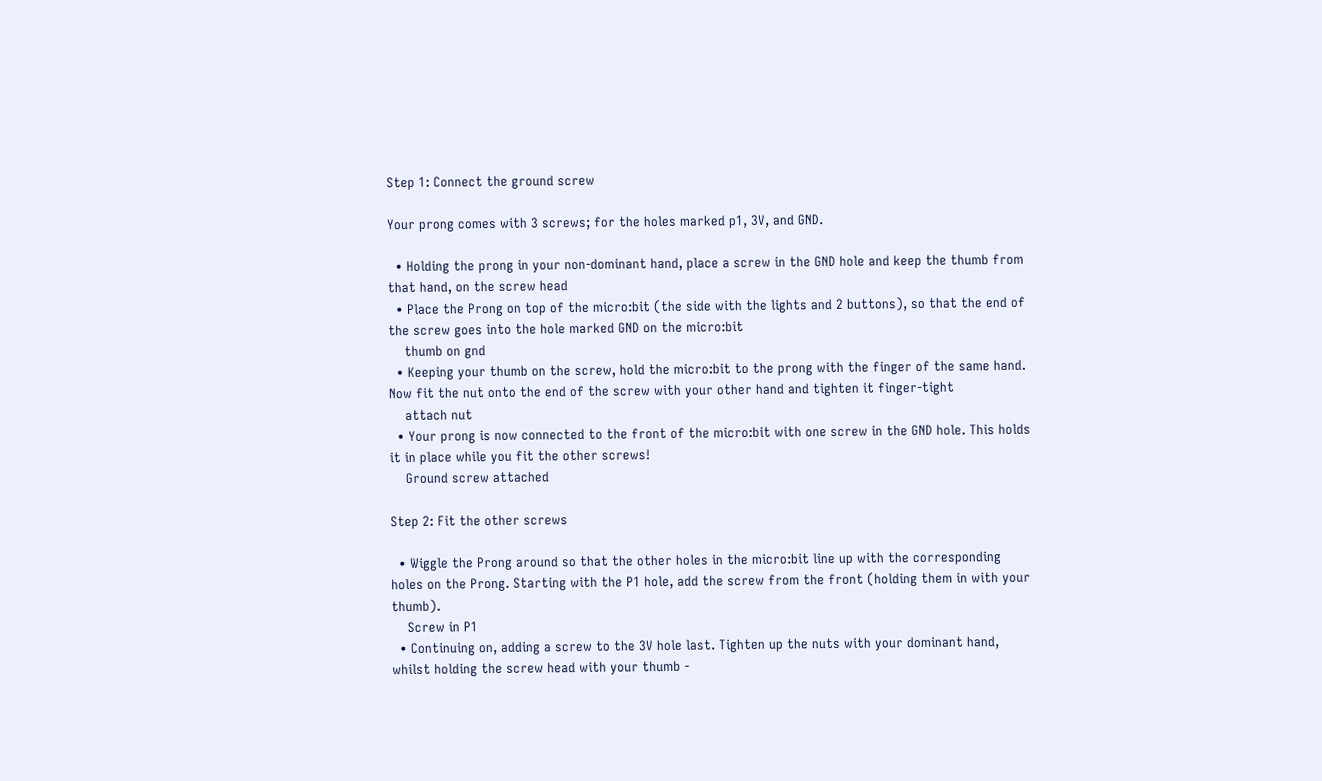Step 1: Connect the ground screw

Your prong comes with 3 screws; for the holes marked p1, 3V, and GND.

  • Holding the prong in your non-dominant hand, place a screw in the GND hole and keep the thumb from that hand, on the screw head
  • Place the Prong on top of the micro:bit (the side with the lights and 2 buttons), so that the end of the screw goes into the hole marked GND on the micro:bit
    thumb on gnd
  • Keeping your thumb on the screw, hold the micro:bit to the prong with the finger of the same hand. Now fit the nut onto the end of the screw with your other hand and tighten it finger-tight
    attach nut
  • Your prong is now connected to the front of the micro:bit with one screw in the GND hole. This holds it in place while you fit the other screws!
    Ground screw attached

Step 2: Fit the other screws

  • Wiggle the Prong around so that the other holes in the micro:bit line up with the corresponding holes on the Prong. Starting with the P1 hole, add the screw from the front (holding them in with your thumb).
    Screw in P1
  • Continuing on, adding a screw to the 3V hole last. Tighten up the nuts with your dominant hand, whilst holding the screw head with your thumb -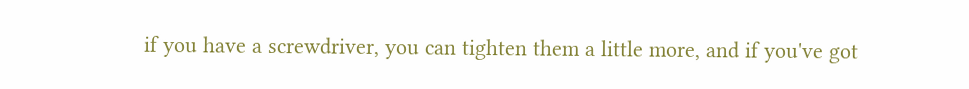if you have a screwdriver, you can tighten them a little more, and if you've got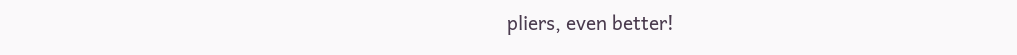pliers, even better!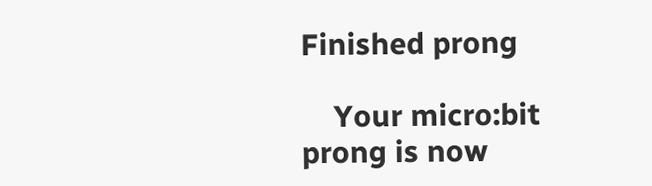Finished prong

    Your micro:bit prong is now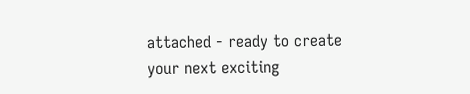attached - ready to create your next exciting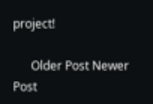project!

      Older Post Newer Post